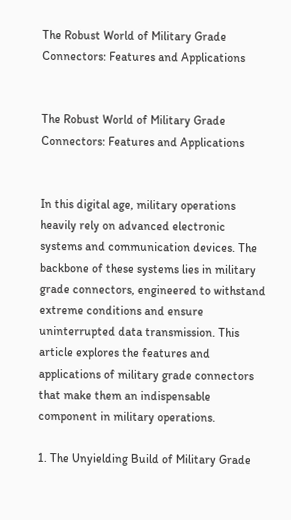The Robust World of Military Grade Connectors: Features and Applications


The Robust World of Military Grade Connectors: Features and Applications


In this digital age, military operations heavily rely on advanced electronic systems and communication devices. The backbone of these systems lies in military grade connectors, engineered to withstand extreme conditions and ensure uninterrupted data transmission. This article explores the features and applications of military grade connectors that make them an indispensable component in military operations.

1. The Unyielding Build of Military Grade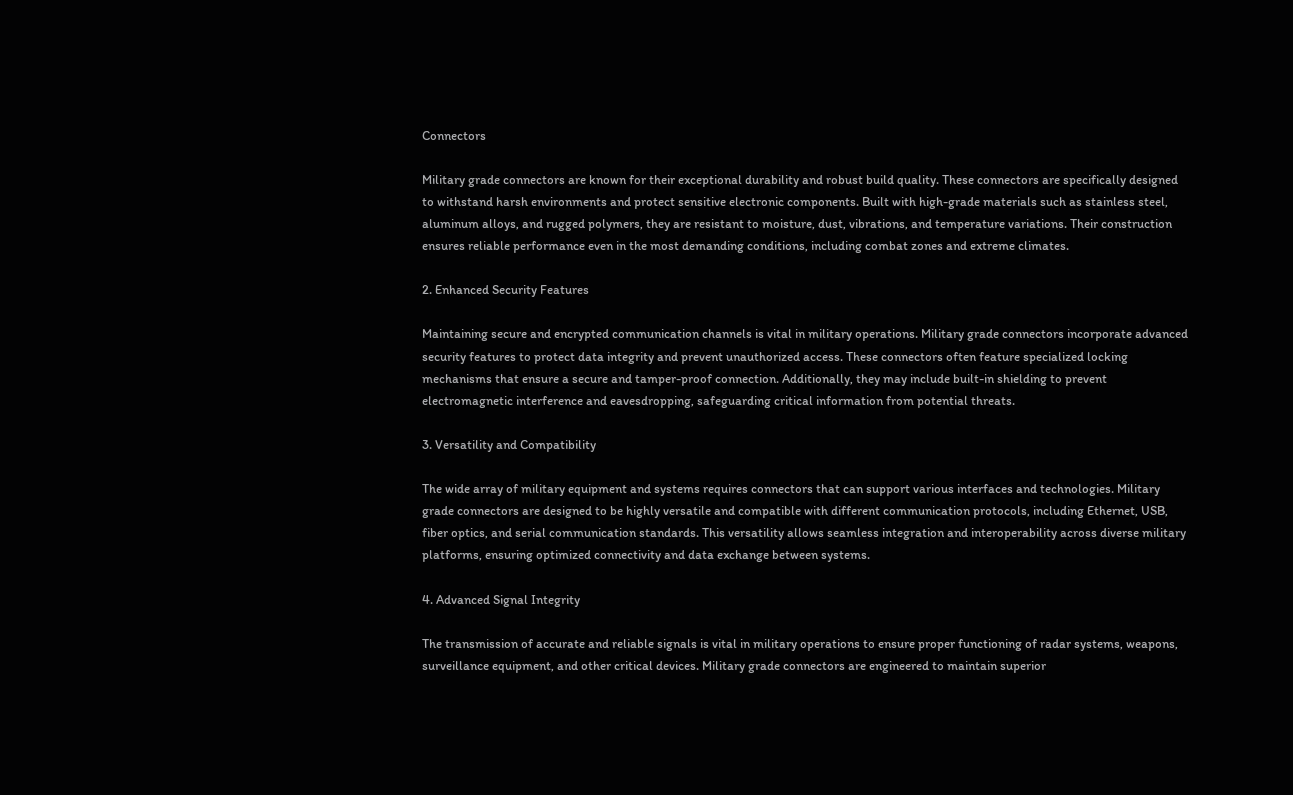Connectors

Military grade connectors are known for their exceptional durability and robust build quality. These connectors are specifically designed to withstand harsh environments and protect sensitive electronic components. Built with high-grade materials such as stainless steel, aluminum alloys, and rugged polymers, they are resistant to moisture, dust, vibrations, and temperature variations. Their construction ensures reliable performance even in the most demanding conditions, including combat zones and extreme climates.

2. Enhanced Security Features

Maintaining secure and encrypted communication channels is vital in military operations. Military grade connectors incorporate advanced security features to protect data integrity and prevent unauthorized access. These connectors often feature specialized locking mechanisms that ensure a secure and tamper-proof connection. Additionally, they may include built-in shielding to prevent electromagnetic interference and eavesdropping, safeguarding critical information from potential threats.

3. Versatility and Compatibility

The wide array of military equipment and systems requires connectors that can support various interfaces and technologies. Military grade connectors are designed to be highly versatile and compatible with different communication protocols, including Ethernet, USB, fiber optics, and serial communication standards. This versatility allows seamless integration and interoperability across diverse military platforms, ensuring optimized connectivity and data exchange between systems.

4. Advanced Signal Integrity

The transmission of accurate and reliable signals is vital in military operations to ensure proper functioning of radar systems, weapons, surveillance equipment, and other critical devices. Military grade connectors are engineered to maintain superior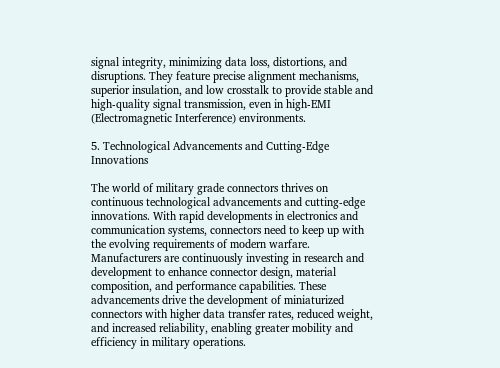signal integrity, minimizing data loss, distortions, and disruptions. They feature precise alignment mechanisms, superior insulation, and low crosstalk to provide stable and high-quality signal transmission, even in high-EMI (Electromagnetic Interference) environments.

5. Technological Advancements and Cutting-Edge Innovations

The world of military grade connectors thrives on continuous technological advancements and cutting-edge innovations. With rapid developments in electronics and communication systems, connectors need to keep up with the evolving requirements of modern warfare. Manufacturers are continuously investing in research and development to enhance connector design, material composition, and performance capabilities. These advancements drive the development of miniaturized connectors with higher data transfer rates, reduced weight, and increased reliability, enabling greater mobility and efficiency in military operations.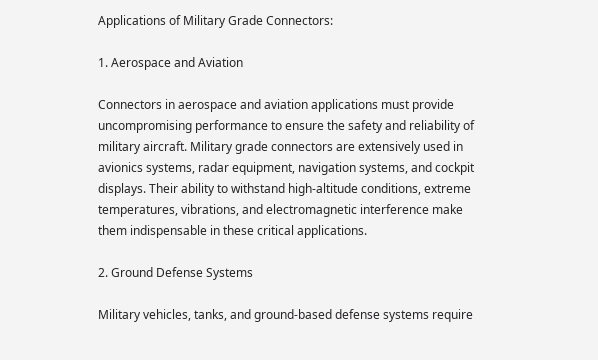Applications of Military Grade Connectors:

1. Aerospace and Aviation

Connectors in aerospace and aviation applications must provide uncompromising performance to ensure the safety and reliability of military aircraft. Military grade connectors are extensively used in avionics systems, radar equipment, navigation systems, and cockpit displays. Their ability to withstand high-altitude conditions, extreme temperatures, vibrations, and electromagnetic interference make them indispensable in these critical applications.

2. Ground Defense Systems

Military vehicles, tanks, and ground-based defense systems require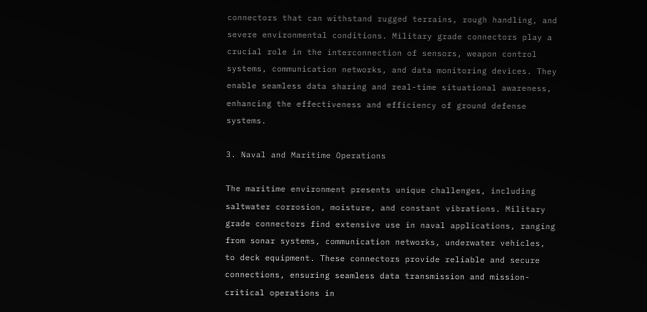connectors that can withstand rugged terrains, rough handling, and severe environmental conditions. Military grade connectors play a crucial role in the interconnection of sensors, weapon control systems, communication networks, and data monitoring devices. They enable seamless data sharing and real-time situational awareness, enhancing the effectiveness and efficiency of ground defense systems.

3. Naval and Maritime Operations

The maritime environment presents unique challenges, including saltwater corrosion, moisture, and constant vibrations. Military grade connectors find extensive use in naval applications, ranging from sonar systems, communication networks, underwater vehicles, to deck equipment. These connectors provide reliable and secure connections, ensuring seamless data transmission and mission-critical operations in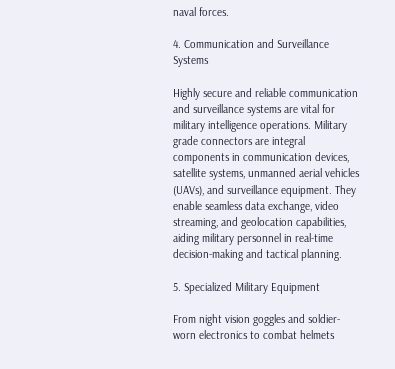naval forces.

4. Communication and Surveillance Systems

Highly secure and reliable communication and surveillance systems are vital for military intelligence operations. Military grade connectors are integral components in communication devices, satellite systems, unmanned aerial vehicles (UAVs), and surveillance equipment. They enable seamless data exchange, video streaming, and geolocation capabilities, aiding military personnel in real-time decision-making and tactical planning.

5. Specialized Military Equipment

From night vision goggles and soldier-worn electronics to combat helmets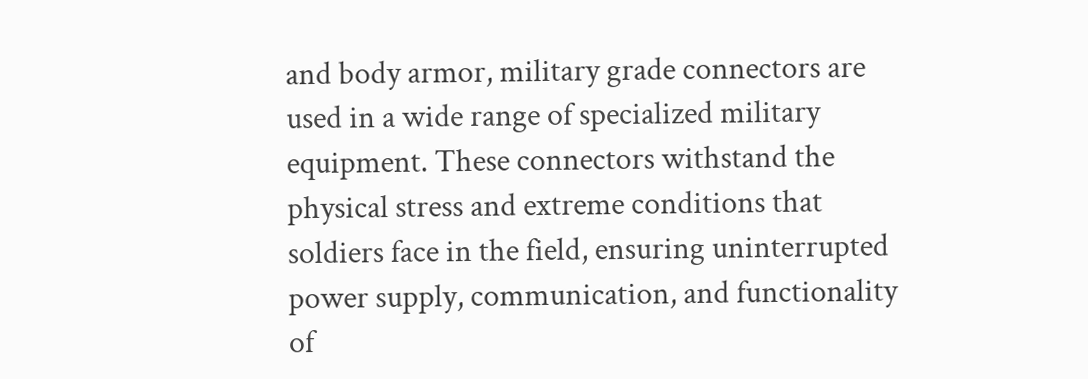and body armor, military grade connectors are used in a wide range of specialized military equipment. These connectors withstand the physical stress and extreme conditions that soldiers face in the field, ensuring uninterrupted power supply, communication, and functionality of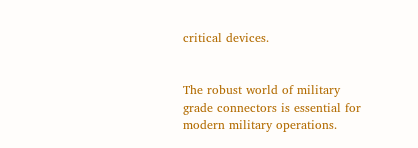critical devices.


The robust world of military grade connectors is essential for modern military operations.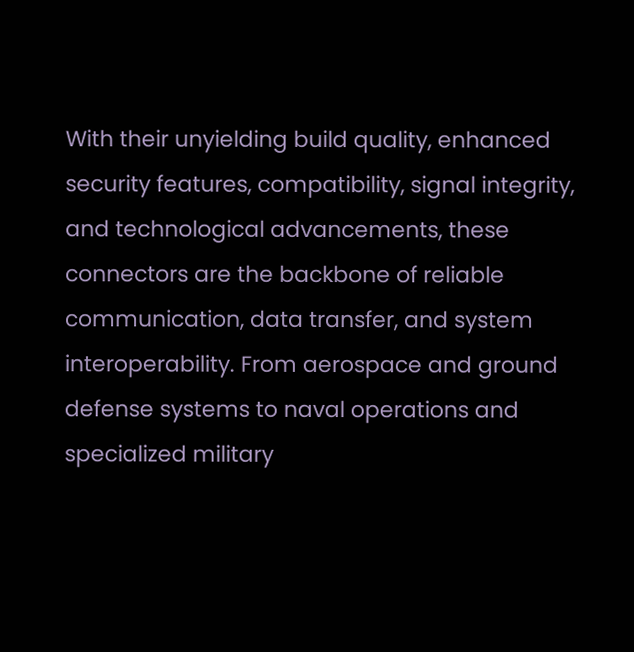With their unyielding build quality, enhanced security features, compatibility, signal integrity, and technological advancements, these connectors are the backbone of reliable communication, data transfer, and system interoperability. From aerospace and ground defense systems to naval operations and specialized military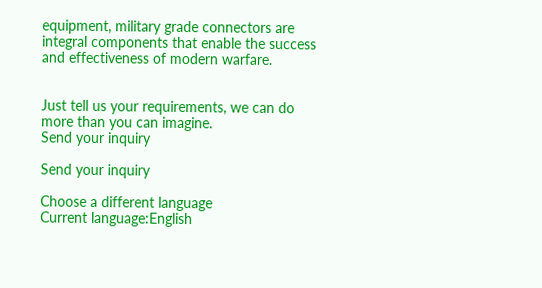equipment, military grade connectors are integral components that enable the success and effectiveness of modern warfare.


Just tell us your requirements, we can do more than you can imagine.
Send your inquiry

Send your inquiry

Choose a different language
Current language:English